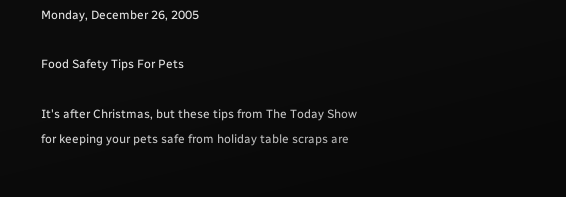Monday, December 26, 2005

Food Safety Tips For Pets

It's after Christmas, but these tips from The Today Show for keeping your pets safe from holiday table scraps are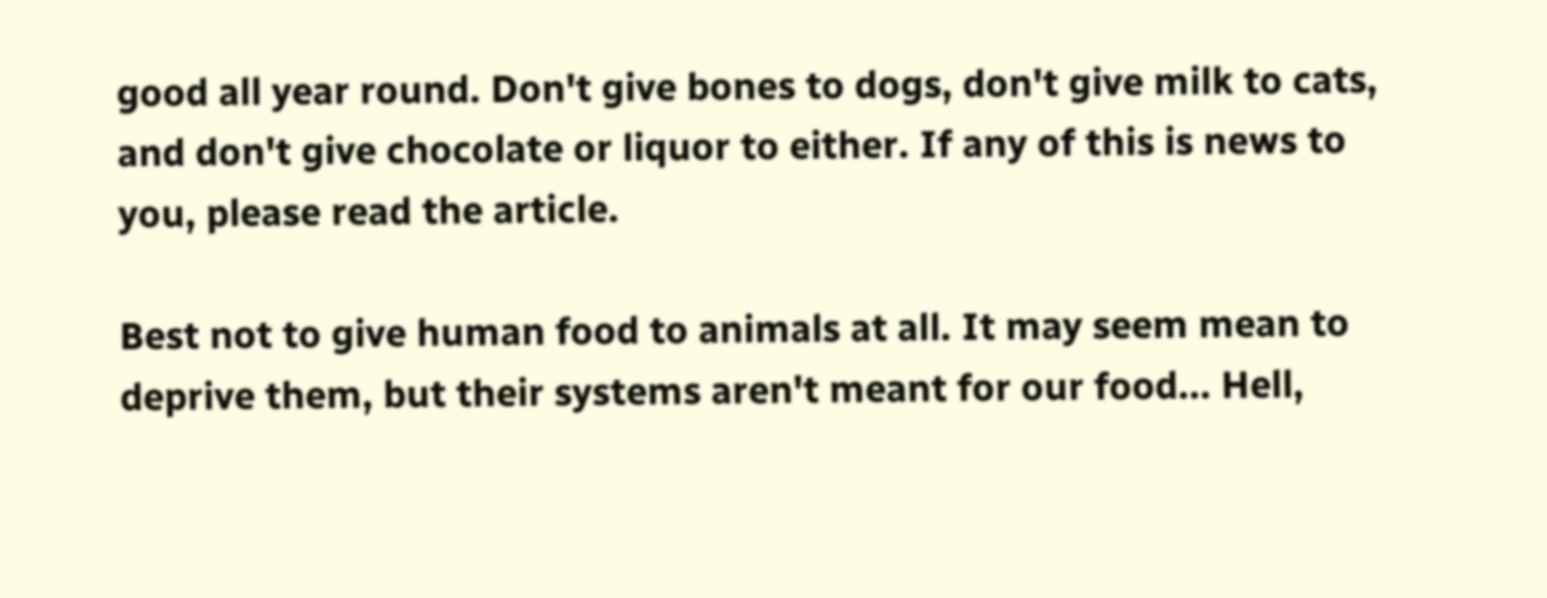good all year round. Don't give bones to dogs, don't give milk to cats, and don't give chocolate or liquor to either. If any of this is news to you, please read the article.

Best not to give human food to animals at all. It may seem mean to deprive them, but their systems aren't meant for our food... Hell,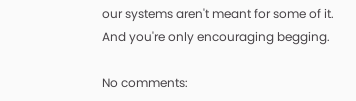our systems aren't meant for some of it. And you're only encouraging begging.

No comments: